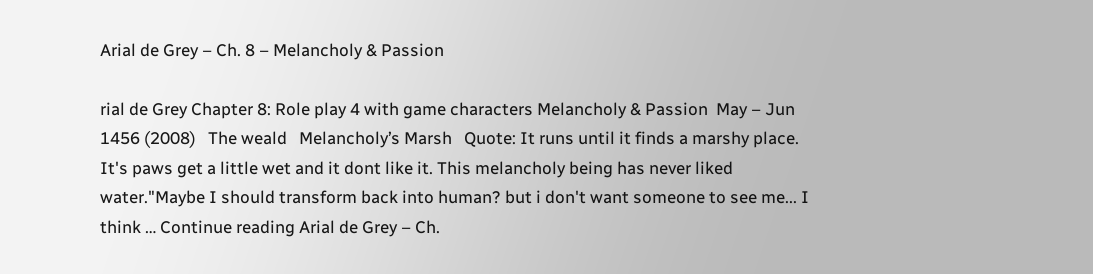Arial de Grey – Ch. 8 – Melancholy & Passion

rial de Grey Chapter 8: Role play 4 with game characters Melancholy & Passion  May – Jun 1456 (2008)   The weald   Melancholy’s Marsh   Quote: It runs until it finds a marshy place. It's paws get a little wet and it dont like it. This melancholy being has never liked water."Maybe I should transform back into human? but i don't want someone to see me... I think … Continue reading Arial de Grey – Ch.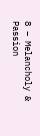8 – Melancholy & Passion